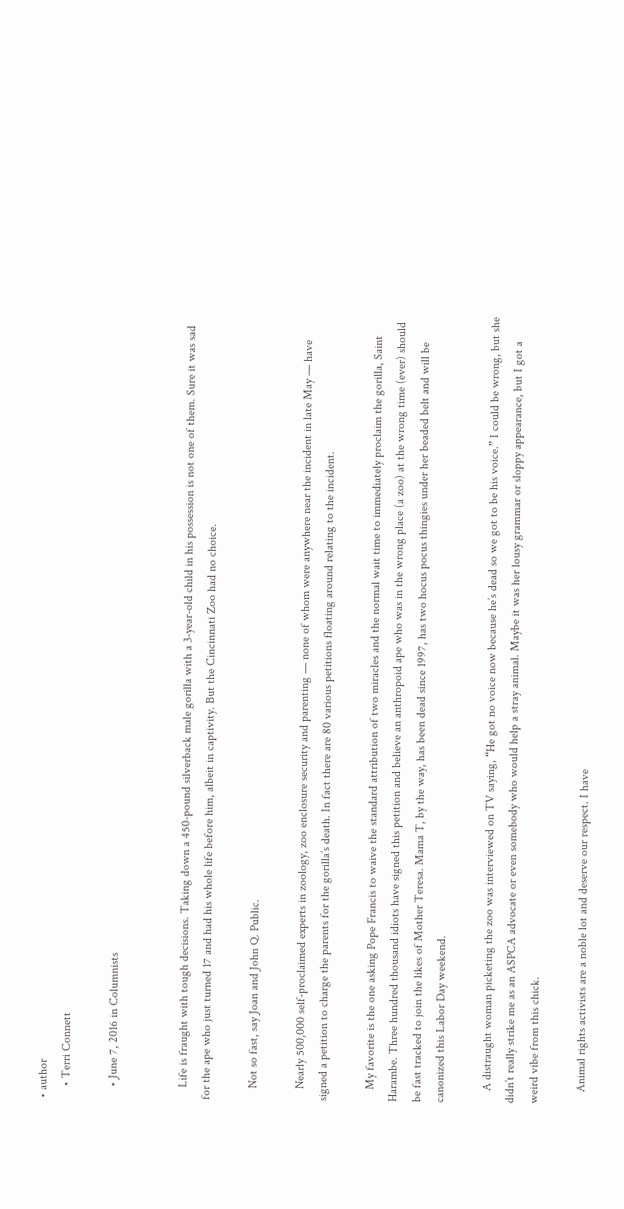• author
    • Terri Connett

    • June 7, 2016 in Columnists


    Life is fraught with tough decisions. Taking down a 450-pound silverback male gorilla with a 3-year-old child in his possession is not one of them. Sure it was sad for the ape who just turned 17 and had his whole life before him, albeit in captivity. But the Cincinnati Zoo had no choice.

    Not so fast, say Joan and John Q. Public.

    Nearly 500,000 self-proclaimed experts in zoology, zoo enclosure security and parenting — none of whom were anywhere near the incident in late May — have signed a petition to charge the parents for the gorilla’s death. In fact there are 80 various petitions floating around relating to the incident.

    My favorite is the one asking Pope Francis to waive the standard attribution of two miracles and the normal wait time to immediately proclaim the gorilla, Saint Harambe. Three hundred thousand idiots have signed this petition and believe an anthropoid ape who was in the wrong place (a zoo) at the wrong time (ever) should be fast tracked to join the likes of Mother Teresa. Mama T, by the way, has been dead since 1997, has two hocus pocus thingies under her beaded belt and will be canonized this Labor Day weekend.

    A distraught woman picketing the zoo was interviewed on TV saying, “He got no voice now because he’s dead so we got to be his voice.” I could be wrong, but she didn’t really strike me as an ASPCA advocate or even somebody who would help a stray animal. Maybe it was her lousy grammar or sloppy appearance, but I got a weird vibe from this chick.

    Animal rights activists are a noble lot and deserve our respect. I have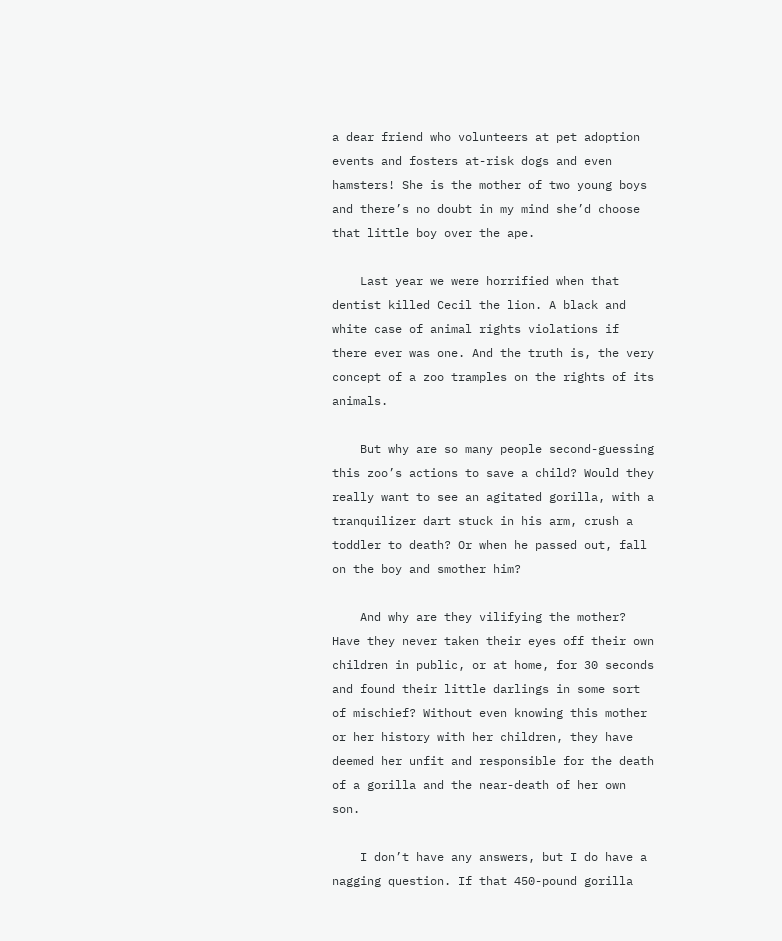a dear friend who volunteers at pet adoption events and fosters at-risk dogs and even hamsters! She is the mother of two young boys and there’s no doubt in my mind she’d choose that little boy over the ape.

    Last year we were horrified when that dentist killed Cecil the lion. A black and white case of animal rights violations if there ever was one. And the truth is, the very concept of a zoo tramples on the rights of its animals.

    But why are so many people second-guessing this zoo’s actions to save a child? Would they really want to see an agitated gorilla, with a tranquilizer dart stuck in his arm, crush a toddler to death? Or when he passed out, fall on the boy and smother him?

    And why are they vilifying the mother? Have they never taken their eyes off their own children in public, or at home, for 30 seconds and found their little darlings in some sort of mischief? Without even knowing this mother or her history with her children, they have deemed her unfit and responsible for the death of a gorilla and the near-death of her own son.

    I don’t have any answers, but I do have a nagging question. If that 450-pound gorilla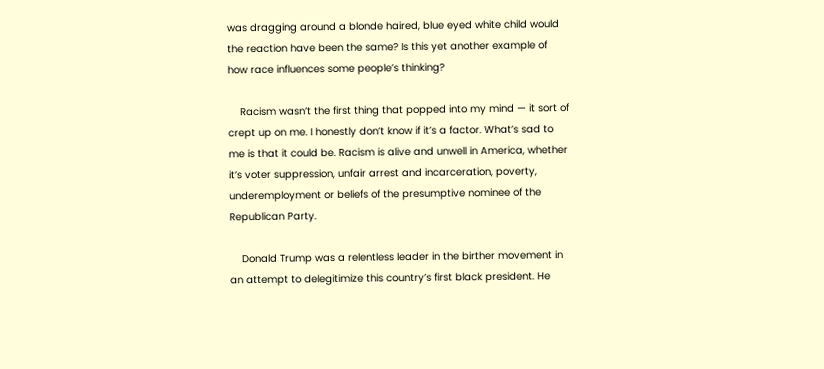was dragging around a blonde haired, blue eyed white child would the reaction have been the same? Is this yet another example of how race influences some people’s thinking?

    Racism wasn’t the first thing that popped into my mind — it sort of crept up on me. I honestly don’t know if it’s a factor. What’s sad to me is that it could be. Racism is alive and unwell in America, whether it’s voter suppression, unfair arrest and incarceration, poverty, underemployment or beliefs of the presumptive nominee of the Republican Party.

    Donald Trump was a relentless leader in the birther movement in an attempt to delegitimize this country’s first black president. He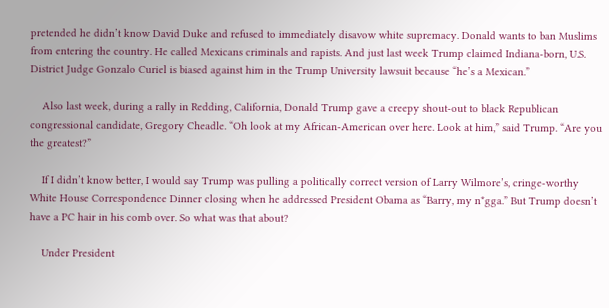pretended he didn’t know David Duke and refused to immediately disavow white supremacy. Donald wants to ban Muslims from entering the country. He called Mexicans criminals and rapists. And just last week Trump claimed Indiana-born, U.S. District Judge Gonzalo Curiel is biased against him in the Trump University lawsuit because “he’s a Mexican.”

    Also last week, during a rally in Redding, California, Donald Trump gave a creepy shout-out to black Republican congressional candidate, Gregory Cheadle. “Oh look at my African-American over here. Look at him,” said Trump. “Are you the greatest?”

    If I didn’t know better, I would say Trump was pulling a politically correct version of Larry Wilmore’s, cringe-worthy White House Correspondence Dinner closing when he addressed President Obama as “Barry, my n*gga.” But Trump doesn’t have a PC hair in his comb over. So what was that about?

    Under President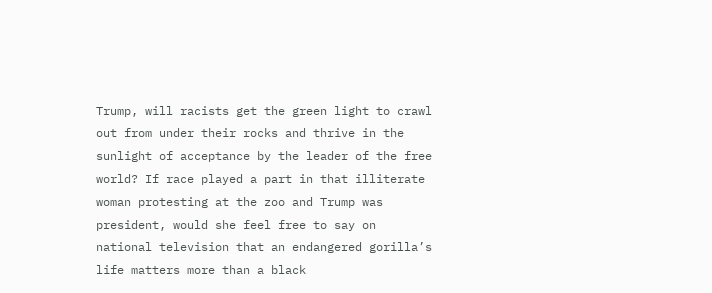Trump, will racists get the green light to crawl out from under their rocks and thrive in the sunlight of acceptance by the leader of the free world? If race played a part in that illiterate woman protesting at the zoo and Trump was president, would she feel free to say on national television that an endangered gorilla’s life matters more than a black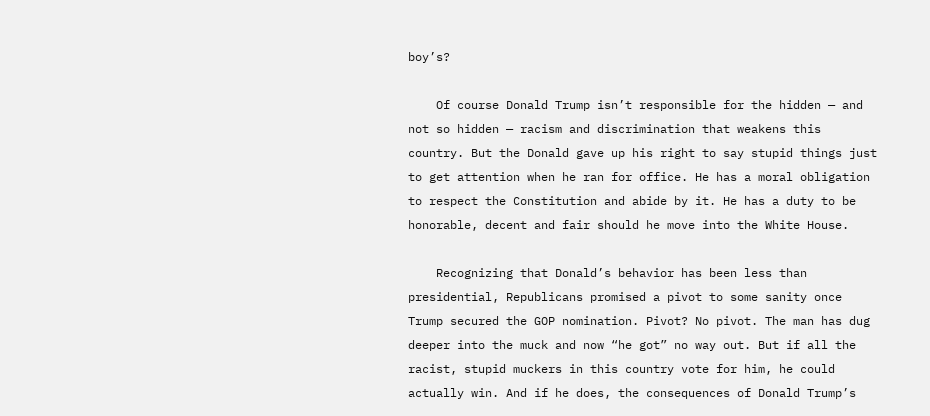boy’s?

    Of course Donald Trump isn’t responsible for the hidden — and not so hidden — racism and discrimination that weakens this country. But the Donald gave up his right to say stupid things just to get attention when he ran for office. He has a moral obligation to respect the Constitution and abide by it. He has a duty to be honorable, decent and fair should he move into the White House.

    Recognizing that Donald’s behavior has been less than presidential, Republicans promised a pivot to some sanity once Trump secured the GOP nomination. Pivot? No pivot. The man has dug deeper into the muck and now “he got” no way out. But if all the racist, stupid muckers in this country vote for him, he could actually win. And if he does, the consequences of Donald Trump’s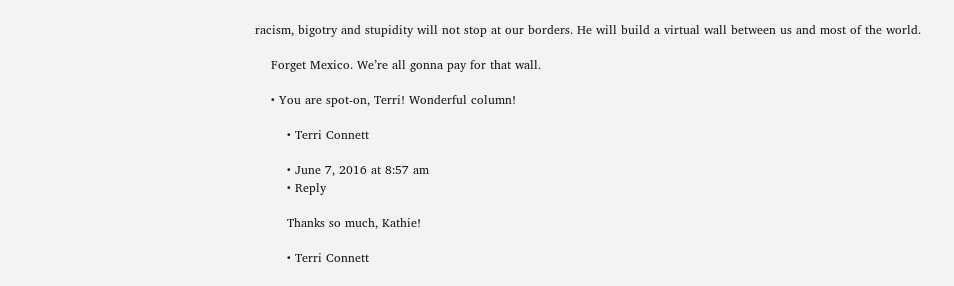racism, bigotry and stupidity will not stop at our borders. He will build a virtual wall between us and most of the world.

    Forget Mexico. We’re all gonna pay for that wall.

    • You are spot-on, Terri! Wonderful column!

        • Terri Connett

        • June 7, 2016 at 8:57 am
        • Reply

        Thanks so much, Kathie!

        • Terri Connett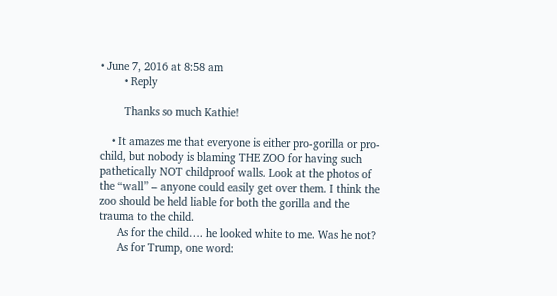• June 7, 2016 at 8:58 am
        • Reply

        Thanks so much Kathie!

    • It amazes me that everyone is either pro-gorilla or pro-child, but nobody is blaming THE ZOO for having such pathetically NOT childproof walls. Look at the photos of the “wall” – anyone could easily get over them. I think the zoo should be held liable for both the gorilla and the trauma to the child.
      As for the child…. he looked white to me. Was he not?
      As for Trump, one word: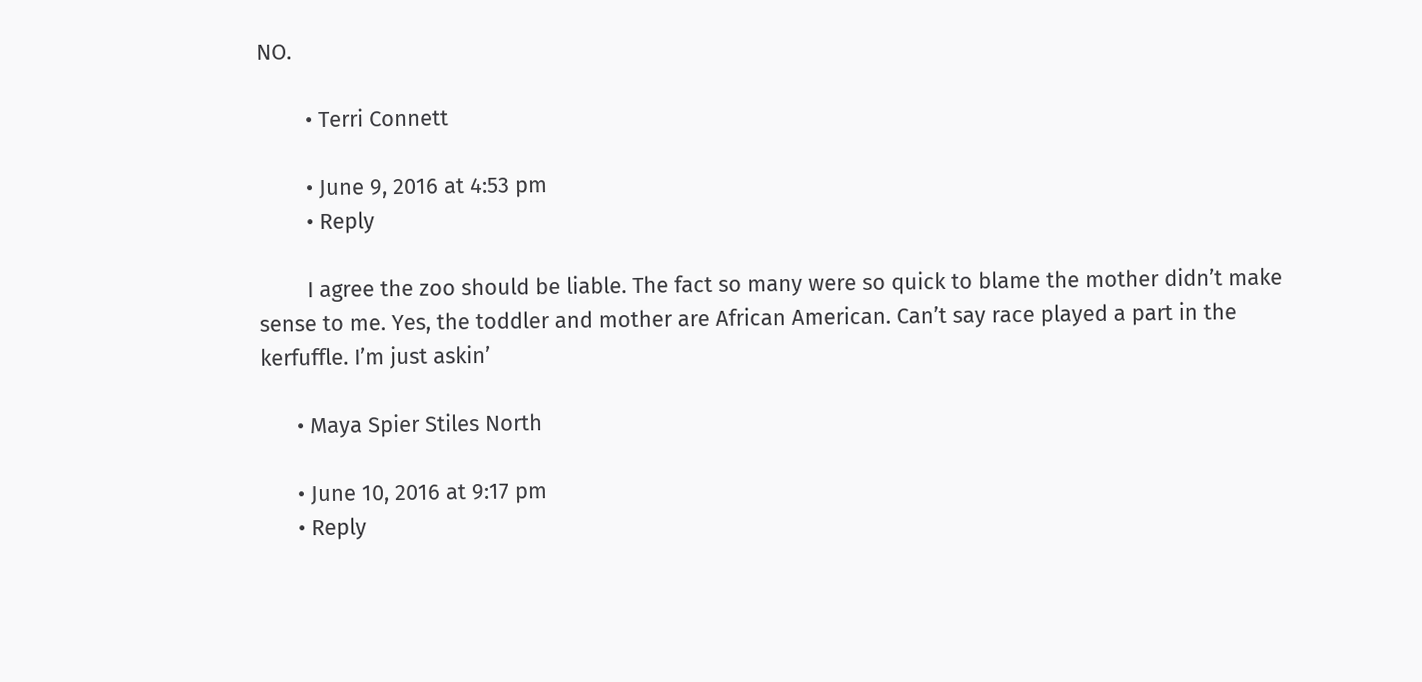NO.

        • Terri Connett

        • June 9, 2016 at 4:53 pm
        • Reply

        I agree the zoo should be liable. The fact so many were so quick to blame the mother didn’t make sense to me. Yes, the toddler and mother are African American. Can’t say race played a part in the kerfuffle. I’m just askin’

      • Maya Spier Stiles North

      • June 10, 2016 at 9:17 pm
      • Reply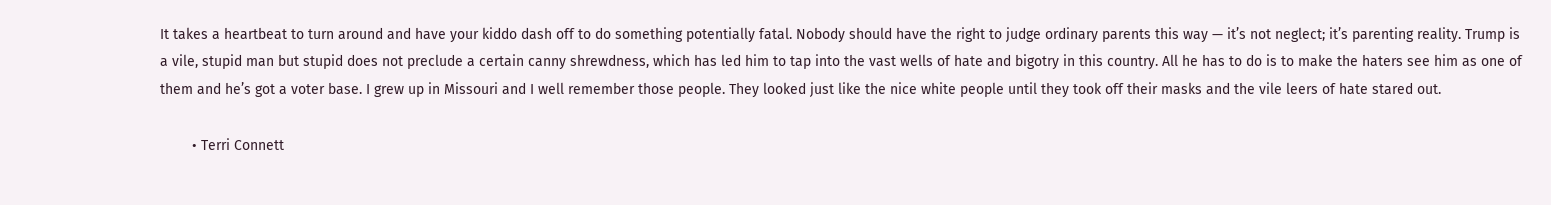It takes a heartbeat to turn around and have your kiddo dash off to do something potentially fatal. Nobody should have the right to judge ordinary parents this way — it’s not neglect; it’s parenting reality. Trump is a vile, stupid man but stupid does not preclude a certain canny shrewdness, which has led him to tap into the vast wells of hate and bigotry in this country. All he has to do is to make the haters see him as one of them and he’s got a voter base. I grew up in Missouri and I well remember those people. They looked just like the nice white people until they took off their masks and the vile leers of hate stared out.

        • Terri Connett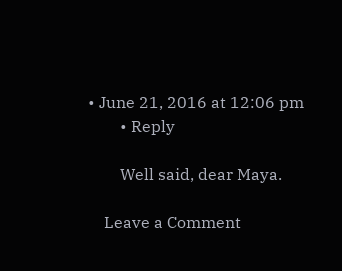• June 21, 2016 at 12:06 pm
        • Reply

        Well said, dear Maya.

    Leave a Comment